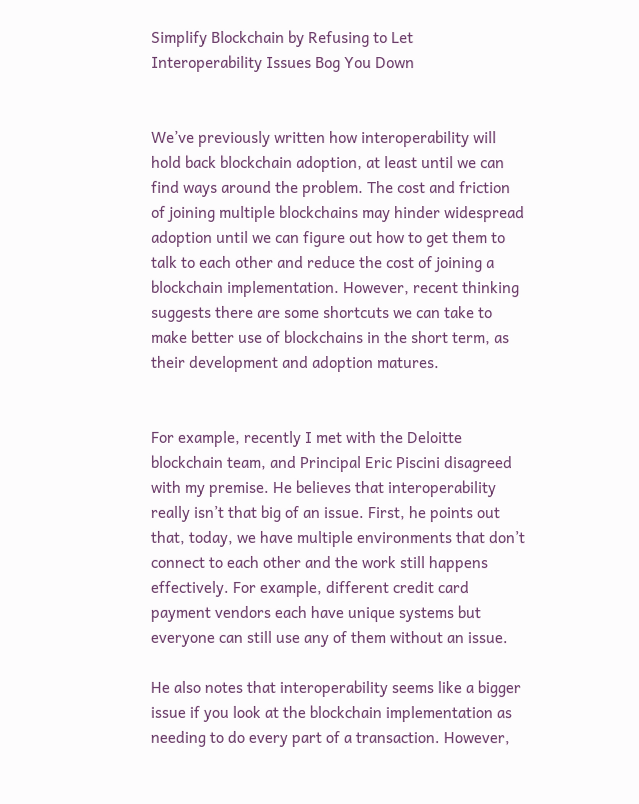Simplify Blockchain by Refusing to Let Interoperability Issues Bog You Down


We’ve previously written how interoperability will hold back blockchain adoption, at least until we can find ways around the problem. The cost and friction of joining multiple blockchains may hinder widespread adoption until we can figure out how to get them to talk to each other and reduce the cost of joining a blockchain implementation. However, recent thinking suggests there are some shortcuts we can take to make better use of blockchains in the short term, as their development and adoption matures.


For example, recently I met with the Deloitte blockchain team, and Principal Eric Piscini disagreed with my premise. He believes that interoperability really isn’t that big of an issue. First, he points out that, today, we have multiple environments that don’t connect to each other and the work still happens effectively. For example, different credit card payment vendors each have unique systems but everyone can still use any of them without an issue.

He also notes that interoperability seems like a bigger issue if you look at the blockchain implementation as needing to do every part of a transaction. However,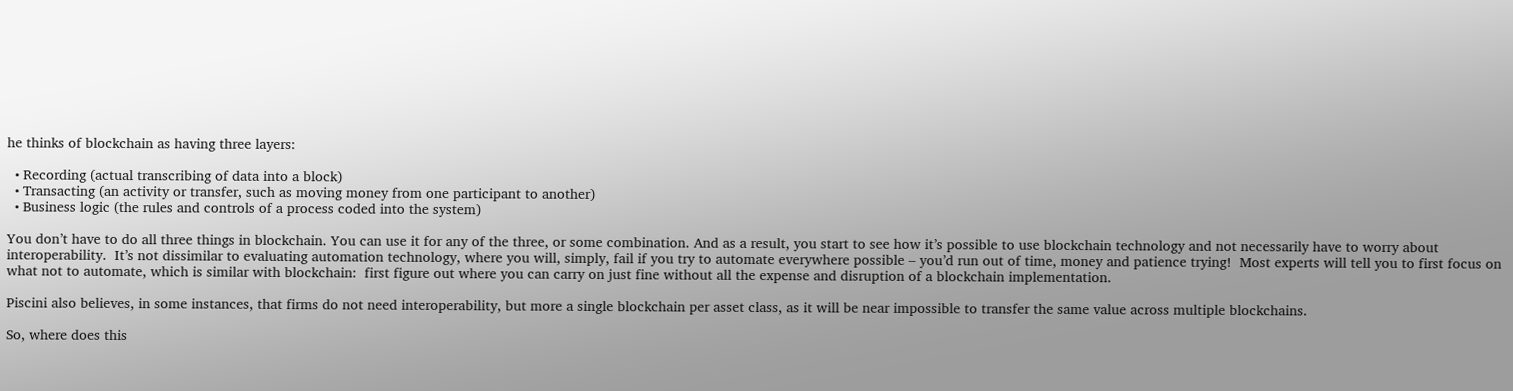he thinks of blockchain as having three layers:

  • Recording (actual transcribing of data into a block)
  • Transacting (an activity or transfer, such as moving money from one participant to another)
  • Business logic (the rules and controls of a process coded into the system)

You don’t have to do all three things in blockchain. You can use it for any of the three, or some combination. And as a result, you start to see how it’s possible to use blockchain technology and not necessarily have to worry about interoperability.  It’s not dissimilar to evaluating automation technology, where you will, simply, fail if you try to automate everywhere possible – you’d run out of time, money and patience trying!  Most experts will tell you to first focus on what not to automate, which is similar with blockchain:  first figure out where you can carry on just fine without all the expense and disruption of a blockchain implementation.

Piscini also believes, in some instances, that firms do not need interoperability, but more a single blockchain per asset class, as it will be near impossible to transfer the same value across multiple blockchains.

So, where does this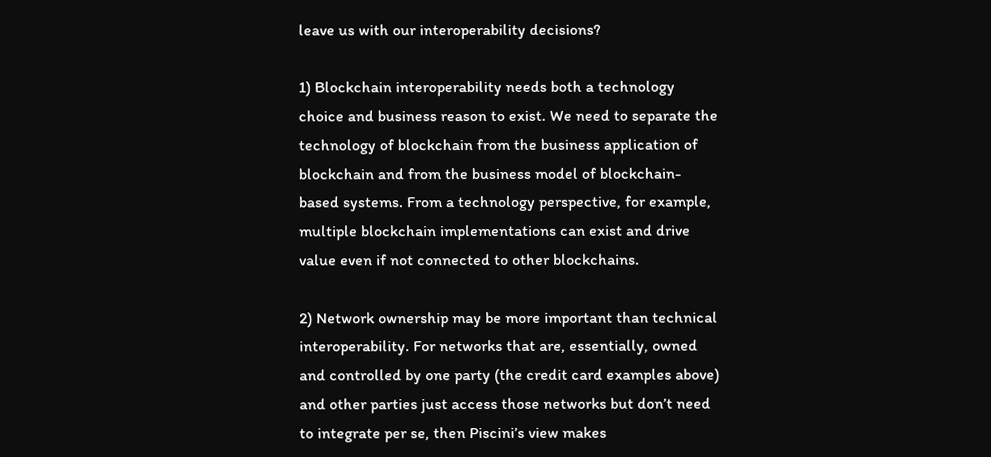leave us with our interoperability decisions?

1) Blockchain interoperability needs both a technology choice and business reason to exist. We need to separate the technology of blockchain from the business application of blockchain and from the business model of blockchain-based systems. From a technology perspective, for example, multiple blockchain implementations can exist and drive value even if not connected to other blockchains.

2) Network ownership may be more important than technical interoperability. For networks that are, essentially, owned and controlled by one party (the credit card examples above) and other parties just access those networks but don’t need to integrate per se, then Piscini’s view makes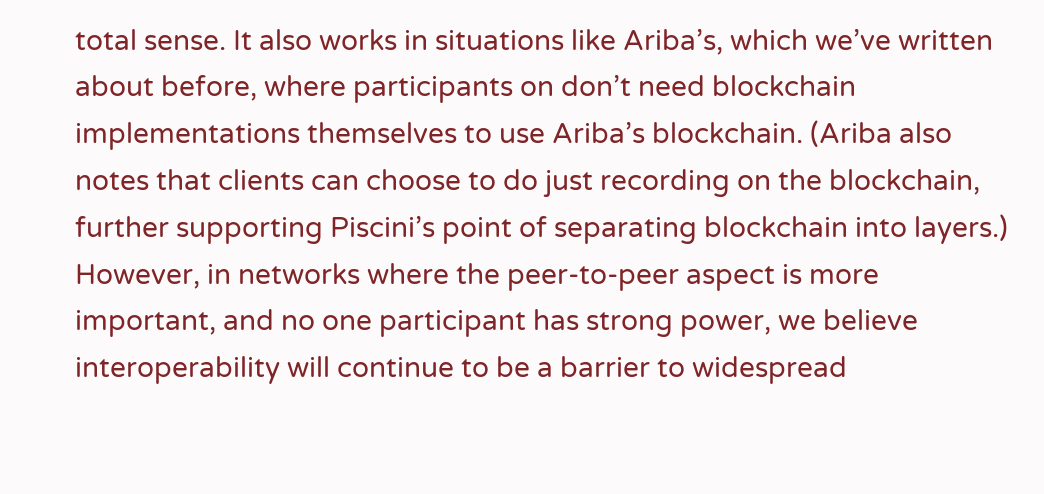total sense. It also works in situations like Ariba’s, which we’ve written about before, where participants on don’t need blockchain implementations themselves to use Ariba’s blockchain. (Ariba also notes that clients can choose to do just recording on the blockchain, further supporting Piscini’s point of separating blockchain into layers.) However, in networks where the peer-to-peer aspect is more important, and no one participant has strong power, we believe interoperability will continue to be a barrier to widespread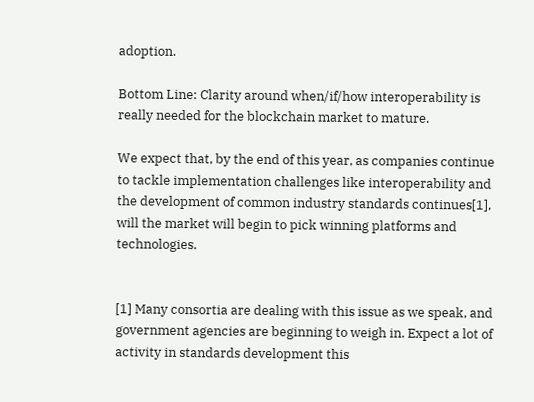adoption.

Bottom Line: Clarity around when/if/how interoperability is really needed for the blockchain market to mature.

We expect that, by the end of this year, as companies continue to tackle implementation challenges like interoperability and the development of common industry standards continues[1], will the market will begin to pick winning platforms and technologies.


[1] Many consortia are dealing with this issue as we speak, and government agencies are beginning to weigh in. Expect a lot of activity in standards development this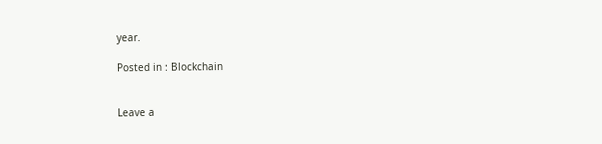year.

Posted in : Blockchain


Leave a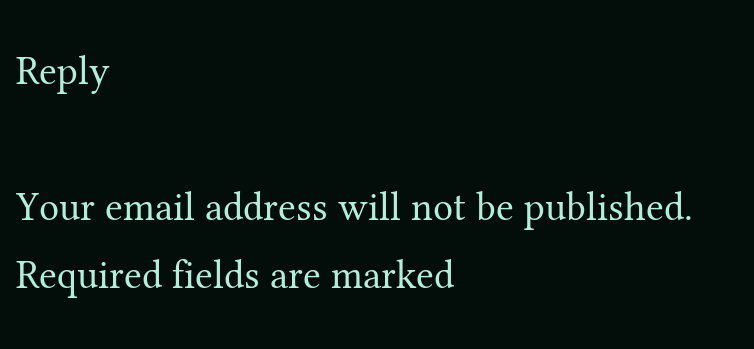Reply

Your email address will not be published. Required fields are marked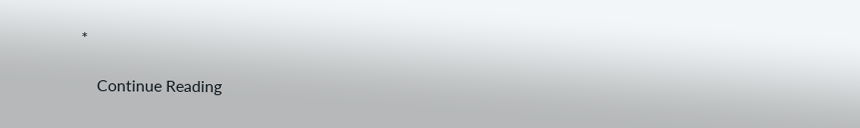*

    Continue Reading